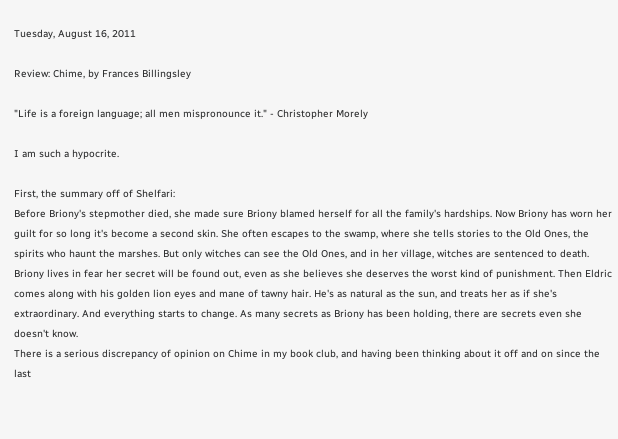Tuesday, August 16, 2011

Review: Chime, by Frances Billingsley

"Life is a foreign language; all men mispronounce it." - Christopher Morely

I am such a hypocrite.

First, the summary off of Shelfari:
Before Briony's stepmother died, she made sure Briony blamed herself for all the family's hardships. Now Briony has worn her guilt for so long it's become a second skin. She often escapes to the swamp, where she tells stories to the Old Ones, the spirits who haunt the marshes. But only witches can see the Old Ones, and in her village, witches are sentenced to death. Briony lives in fear her secret will be found out, even as she believes she deserves the worst kind of punishment. Then Eldric comes along with his golden lion eyes and mane of tawny hair. He's as natural as the sun, and treats her as if she's extraordinary. And everything starts to change. As many secrets as Briony has been holding, there are secrets even she doesn't know.
There is a serious discrepancy of opinion on Chime in my book club, and having been thinking about it off and on since the last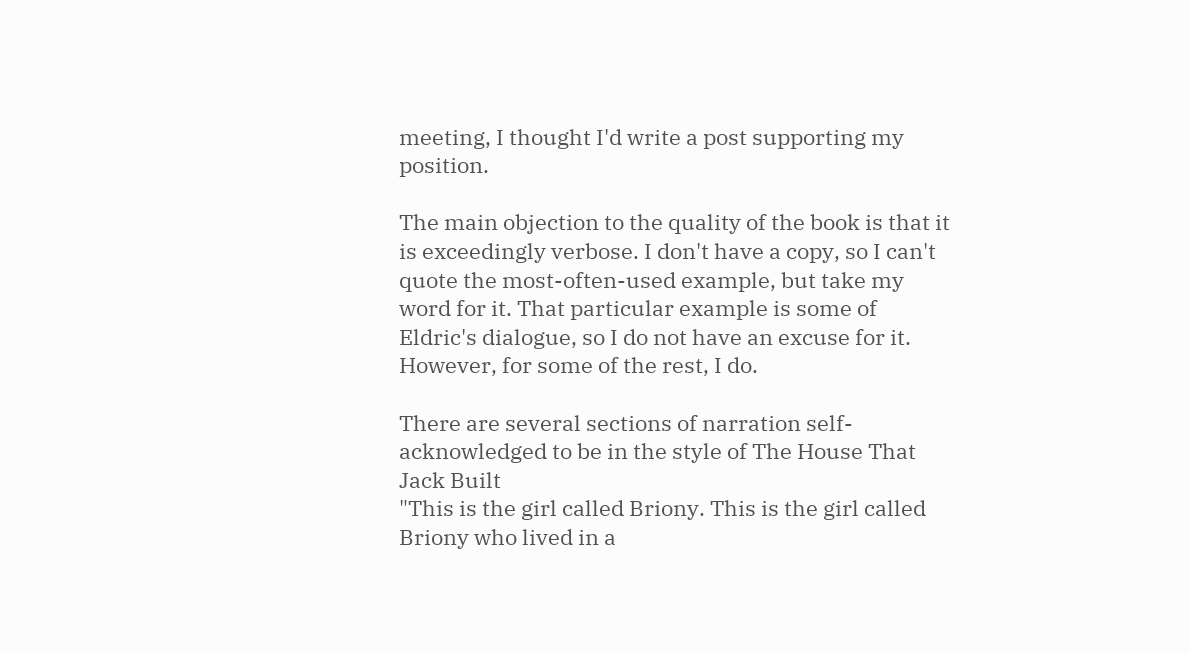meeting, I thought I'd write a post supporting my position.

The main objection to the quality of the book is that it is exceedingly verbose. I don't have a copy, so I can't quote the most-often-used example, but take my word for it. That particular example is some of Eldric's dialogue, so I do not have an excuse for it. However, for some of the rest, I do.

There are several sections of narration self-acknowledged to be in the style of The House That Jack Built
"This is the girl called Briony. This is the girl called Briony who lived in a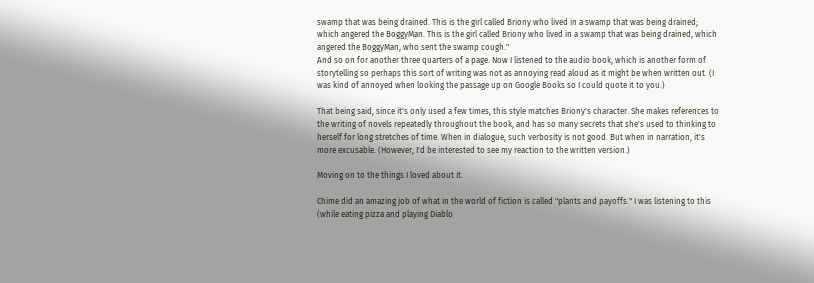swamp that was being drained. This is the girl called Briony who lived in a swamp that was being drained; which angered the BoggyMan. This is the girl called Briony who lived in a swamp that was being drained, which angered the BoggyMan, who sent the swamp cough."
And so on for another three quarters of a page. Now I listened to the audio book, which is another form of storytelling so perhaps this sort of writing was not as annoying read aloud as it might be when written out. (I was kind of annoyed when looking the passage up on Google Books so I could quote it to you.)

That being said, since it's only used a few times, this style matches Briony's character. She makes references to the writing of novels repeatedly throughout the book, and has so many secrets that she's used to thinking to herself for long stretches of time. When in dialogue, such verbosity is not good. But when in narration, it's more excusable. (However, I'd be interested to see my reaction to the written version.)

Moving on to the things I loved about it.

Chime did an amazing job of what in the world of fiction is called "plants and payoffs." I was listening to this (while eating pizza and playing Diablo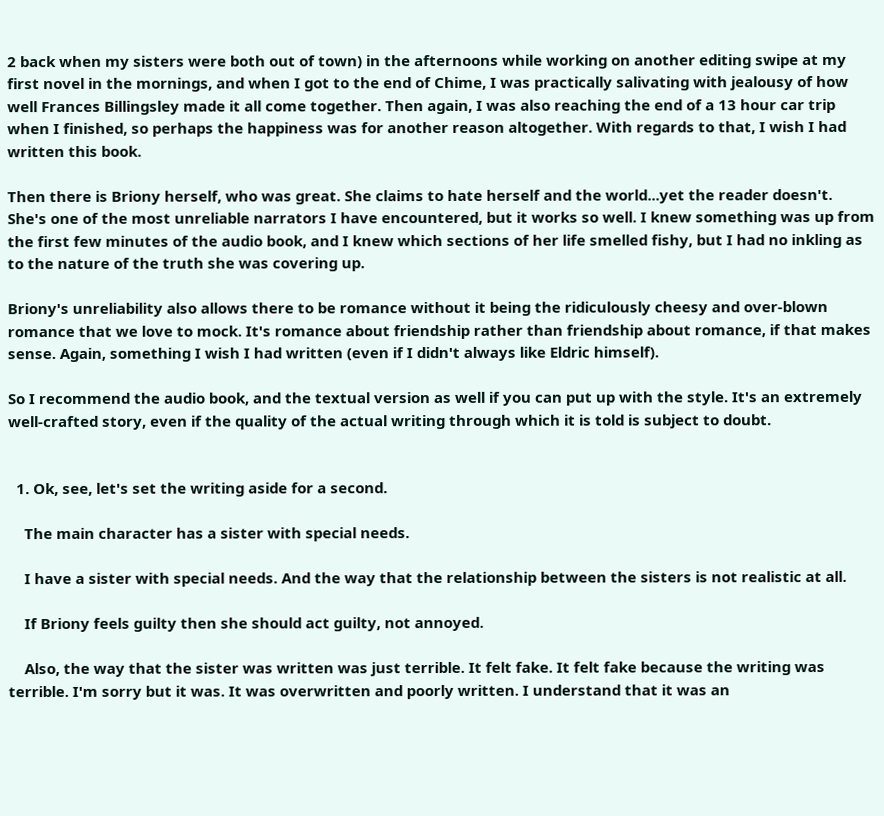2 back when my sisters were both out of town) in the afternoons while working on another editing swipe at my first novel in the mornings, and when I got to the end of Chime, I was practically salivating with jealousy of how well Frances Billingsley made it all come together. Then again, I was also reaching the end of a 13 hour car trip when I finished, so perhaps the happiness was for another reason altogether. With regards to that, I wish I had written this book.

Then there is Briony herself, who was great. She claims to hate herself and the world...yet the reader doesn't. She's one of the most unreliable narrators I have encountered, but it works so well. I knew something was up from the first few minutes of the audio book, and I knew which sections of her life smelled fishy, but I had no inkling as to the nature of the truth she was covering up.

Briony's unreliability also allows there to be romance without it being the ridiculously cheesy and over-blown romance that we love to mock. It's romance about friendship rather than friendship about romance, if that makes sense. Again, something I wish I had written (even if I didn't always like Eldric himself).

So I recommend the audio book, and the textual version as well if you can put up with the style. It's an extremely well-crafted story, even if the quality of the actual writing through which it is told is subject to doubt.


  1. Ok, see, let's set the writing aside for a second.

    The main character has a sister with special needs.

    I have a sister with special needs. And the way that the relationship between the sisters is not realistic at all.

    If Briony feels guilty then she should act guilty, not annoyed.

    Also, the way that the sister was written was just terrible. It felt fake. It felt fake because the writing was terrible. I'm sorry but it was. It was overwritten and poorly written. I understand that it was an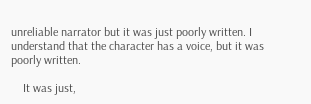unreliable narrator but it was just poorly written. I understand that the character has a voice, but it was poorly written.

    It was just,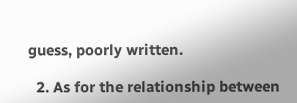guess, poorly written.

  2. As for the relationship between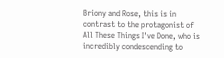Briony and Rose, this is in contrast to the protagonist of All These Things I've Done, who is incredibly condescending to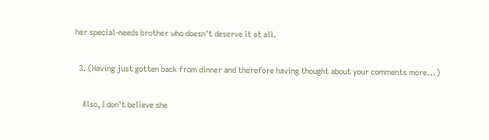her special-needs brother who doesn't deserve it at all.

  3. (Having just gotten back from dinner and therefore having thought about your comments more...)

    Also, I don't believe she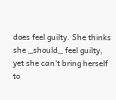does feel guilty. She thinks she _should_ feel guilty, yet she can't bring herself to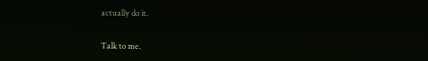actually do it.


Talk to me.